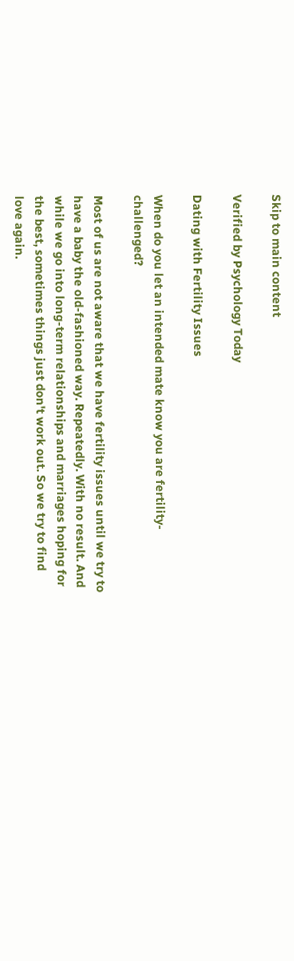Skip to main content

Verified by Psychology Today

Dating with Fertility Issues

When do you let an intended mate know you are fertility-challenged?

Most of us are not aware that we have fertility issues until we try to have a baby the old-fashioned way. Repeatedly. With no result. And while we go into long-term relationships and marriages hoping for the best, sometimes things just don't work out. So we try to find love again.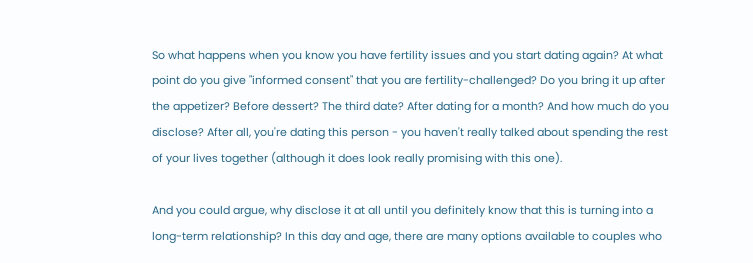So what happens when you know you have fertility issues and you start dating again? At what point do you give "informed consent" that you are fertility-challenged? Do you bring it up after the appetizer? Before dessert? The third date? After dating for a month? And how much do you disclose? After all, you're dating this person - you haven't really talked about spending the rest of your lives together (although it does look really promising with this one).

And you could argue, why disclose it at all until you definitely know that this is turning into a long-term relationship? In this day and age, there are many options available to couples who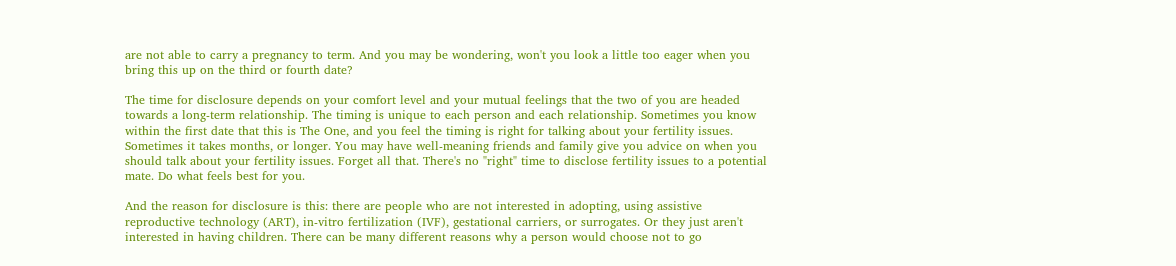are not able to carry a pregnancy to term. And you may be wondering, won't you look a little too eager when you bring this up on the third or fourth date?

The time for disclosure depends on your comfort level and your mutual feelings that the two of you are headed towards a long-term relationship. The timing is unique to each person and each relationship. Sometimes you know within the first date that this is The One, and you feel the timing is right for talking about your fertility issues. Sometimes it takes months, or longer. You may have well-meaning friends and family give you advice on when you should talk about your fertility issues. Forget all that. There's no "right" time to disclose fertility issues to a potential mate. Do what feels best for you.

And the reason for disclosure is this: there are people who are not interested in adopting, using assistive reproductive technology (ART), in-vitro fertilization (IVF), gestational carriers, or surrogates. Or they just aren't interested in having children. There can be many different reasons why a person would choose not to go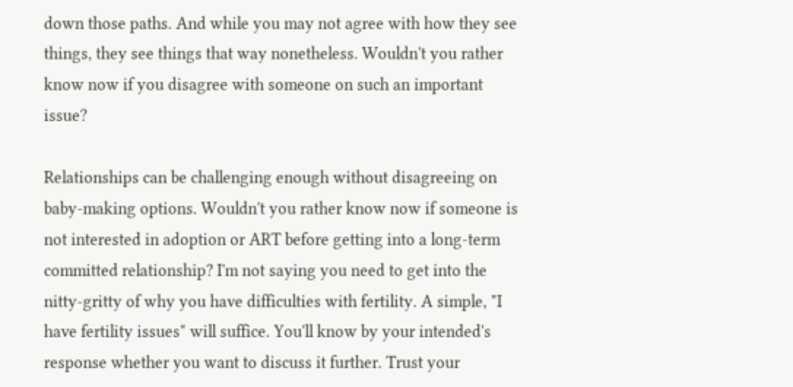down those paths. And while you may not agree with how they see things, they see things that way nonetheless. Wouldn't you rather know now if you disagree with someone on such an important issue?

Relationships can be challenging enough without disagreeing on baby-making options. Wouldn't you rather know now if someone is not interested in adoption or ART before getting into a long-term committed relationship? I'm not saying you need to get into the nitty-gritty of why you have difficulties with fertility. A simple, "I have fertility issues" will suffice. You'll know by your intended's response whether you want to discuss it further. Trust your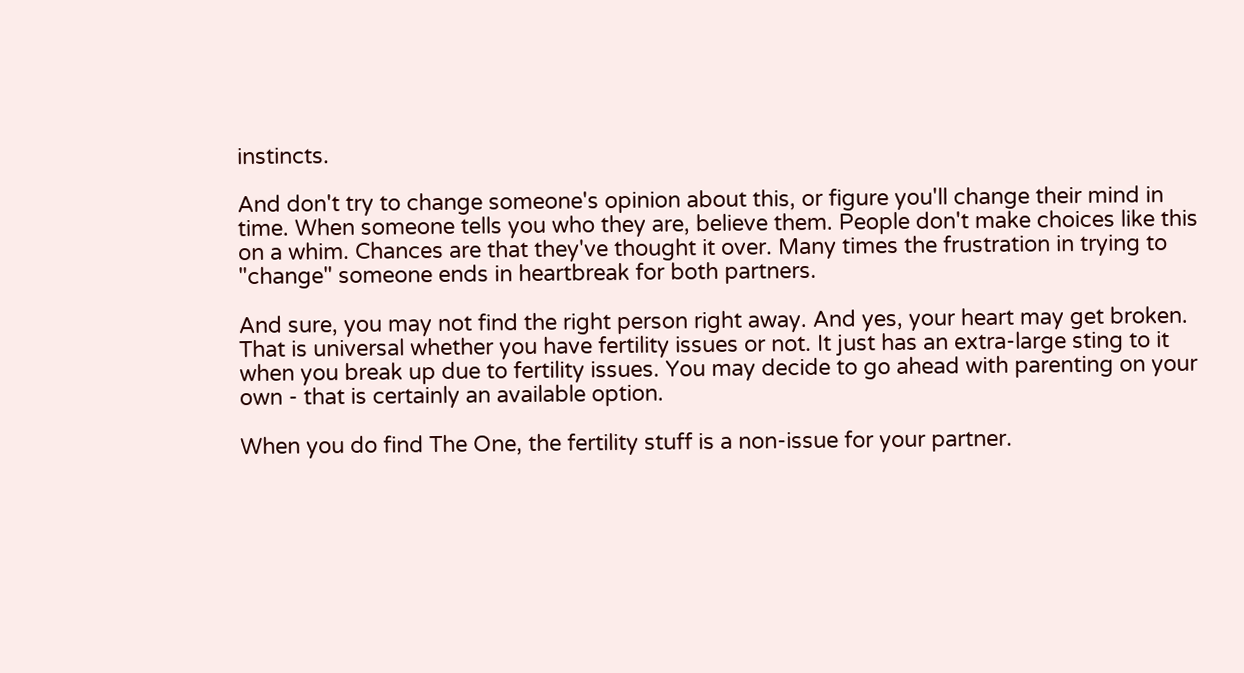instincts.

And don't try to change someone's opinion about this, or figure you'll change their mind in time. When someone tells you who they are, believe them. People don't make choices like this on a whim. Chances are that they've thought it over. Many times the frustration in trying to "change" someone ends in heartbreak for both partners.

And sure, you may not find the right person right away. And yes, your heart may get broken. That is universal whether you have fertility issues or not. It just has an extra-large sting to it when you break up due to fertility issues. You may decide to go ahead with parenting on your own - that is certainly an available option.

When you do find The One, the fertility stuff is a non-issue for your partner.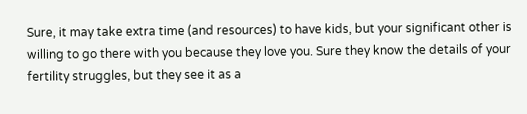Sure, it may take extra time (and resources) to have kids, but your significant other is willing to go there with you because they love you. Sure they know the details of your fertility struggles, but they see it as a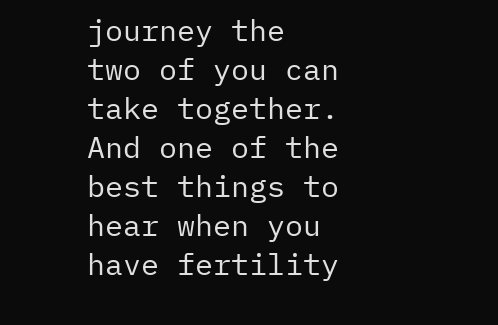journey the two of you can take together. And one of the best things to hear when you have fertility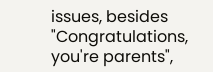issues, besides "Congratulations, you're parents",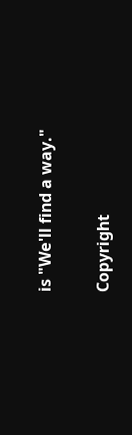is "We'll find a way."

Copyright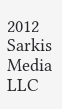2012 Sarkis Media LLC